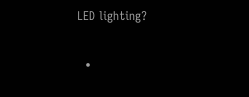LED lighting?

  •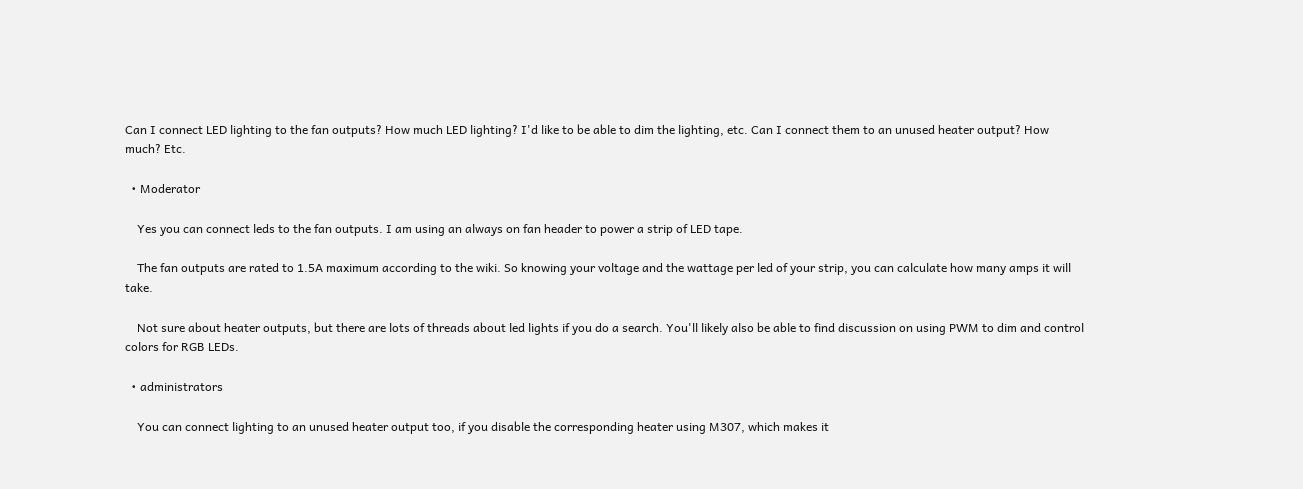Can I connect LED lighting to the fan outputs? How much LED lighting? I'd like to be able to dim the lighting, etc. Can I connect them to an unused heater output? How much? Etc.

  • Moderator

    Yes you can connect leds to the fan outputs. I am using an always on fan header to power a strip of LED tape.

    The fan outputs are rated to 1.5A maximum according to the wiki. So knowing your voltage and the wattage per led of your strip, you can calculate how many amps it will take.

    Not sure about heater outputs, but there are lots of threads about led lights if you do a search. You'll likely also be able to find discussion on using PWM to dim and control colors for RGB LEDs.

  • administrators

    You can connect lighting to an unused heater output too, if you disable the corresponding heater using M307, which makes it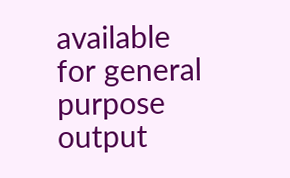available for general purpose output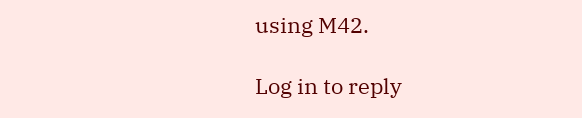using M42.

Log in to reply